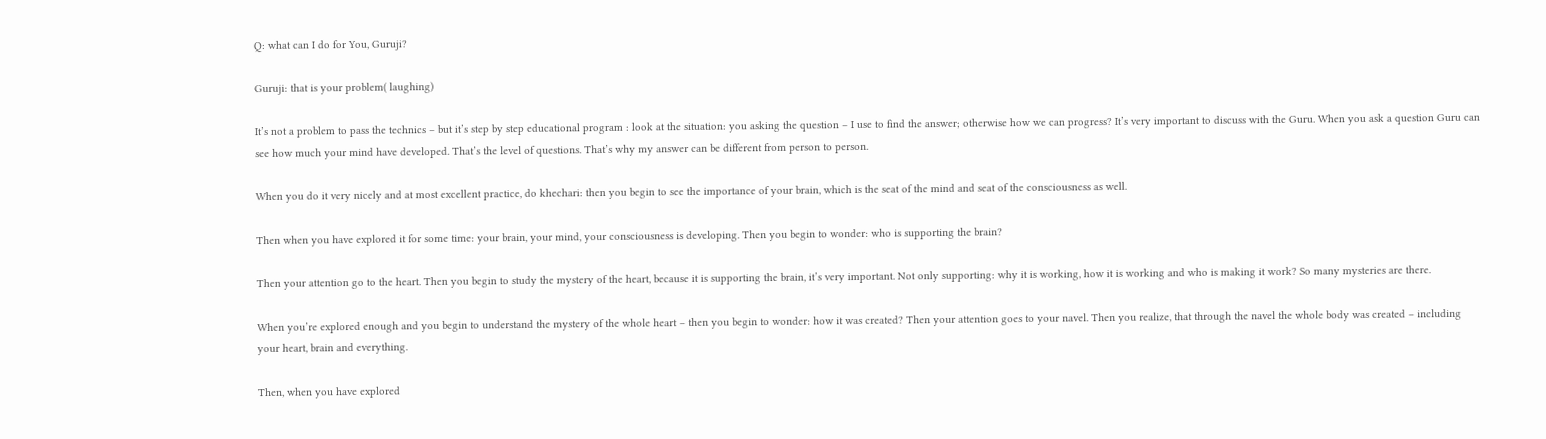Q: what can I do for You, Guruji?

Guruji: that is your problem( laughing)

It’s not a problem to pass the technics – but it’s step by step educational program : look at the situation: you asking the question – I use to find the answer; otherwise how we can progress? It’s very important to discuss with the Guru. When you ask a question Guru can see how much your mind have developed. That’s the level of questions. That’s why my answer can be different from person to person.

When you do it very nicely and at most excellent practice, do khechari: then you begin to see the importance of your brain, which is the seat of the mind and seat of the consciousness as well.

Then when you have explored it for some time: your brain, your mind, your consciousness is developing. Then you begin to wonder: who is supporting the brain?

Then your attention go to the heart. Then you begin to study the mystery of the heart, because it is supporting the brain, it’s very important. Not only supporting: why it is working, how it is working and who is making it work? So many mysteries are there.

When you’re explored enough and you begin to understand the mystery of the whole heart – then you begin to wonder: how it was created? Then your attention goes to your navel. Then you realize, that through the navel the whole body was created – including your heart, brain and everything.

Then, when you have explored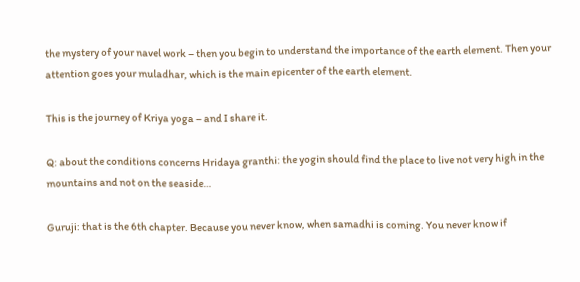the mystery of your navel work – then you begin to understand the importance of the earth element. Then your attention goes your muladhar, which is the main epicenter of the earth element.

This is the journey of Kriya yoga – and I share it.

Q: about the conditions concerns Hridaya granthi: the yogin should find the place to live not very high in the mountains and not on the seaside…

Guruji: that is the 6th chapter. Because you never know, when samadhi is coming. You never know if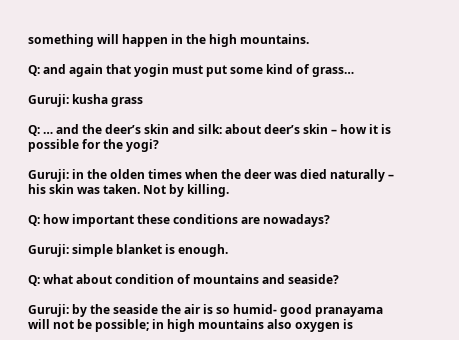something will happen in the high mountains.

Q: and again that yogin must put some kind of grass…

Guruji: kusha grass

Q: … and the deer’s skin and silk: about deer’s skin – how it is possible for the yogi?

Guruji: in the olden times when the deer was died naturally – his skin was taken. Not by killing.

Q: how important these conditions are nowadays?

Guruji: simple blanket is enough.

Q: what about condition of mountains and seaside?

Guruji: by the seaside the air is so humid- good pranayama will not be possible; in high mountains also oxygen is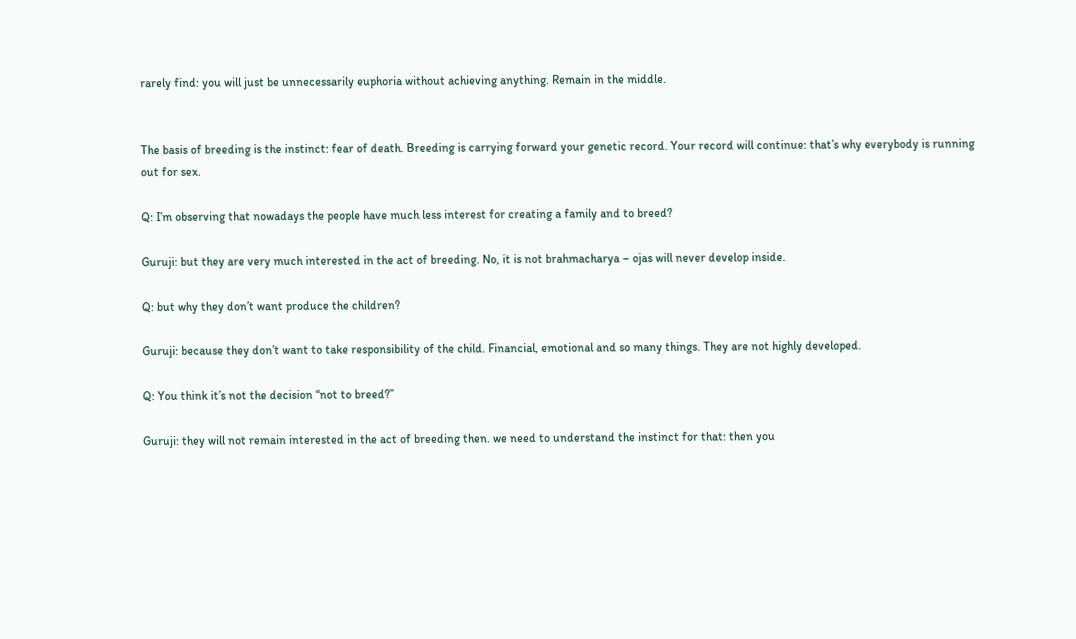rarely find: you will just be unnecessarily euphoria without achieving anything. Remain in the middle.


The basis of breeding is the instinct: fear of death. Breeding is carrying forward your genetic record. Your record will continue: that’s why everybody is running out for sex.

Q: I’m observing that nowadays the people have much less interest for creating a family and to breed?

Guruji: but they are very much interested in the act of breeding. No, it is not brahmacharya – ojas will never develop inside.

Q: but why they don’t want produce the children?

Guruji: because they don’t want to take responsibility of the child. Financial, emotional and so many things. They are not highly developed.

Q: You think it’s not the decision “not to breed?”

Guruji: they will not remain interested in the act of breeding then. we need to understand the instinct for that: then you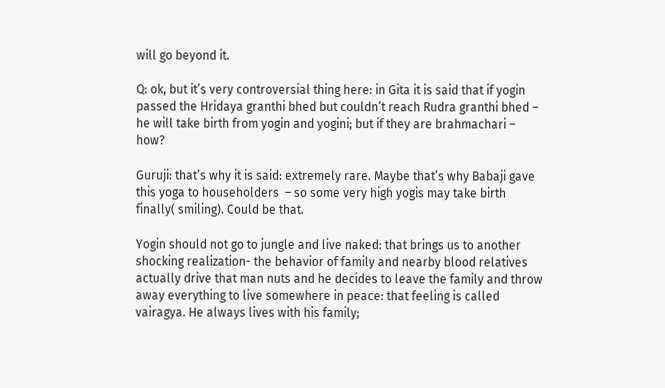will go beyond it.

Q: ok, but it’s very controversial thing here: in Gita it is said that if yogin passed the Hridaya granthi bhed but couldn’t reach Rudra granthi bhed – he will take birth from yogin and yogini; but if they are brahmachari – how?

Guruji: that’s why it is said: extremely rare. Maybe that’s why Babaji gave this yoga to householders  – so some very high yogis may take birth finally( smiling). Could be that.

Yogin should not go to jungle and live naked: that brings us to another shocking realization- the behavior of family and nearby blood relatives actually drive that man nuts and he decides to leave the family and throw away everything to live somewhere in peace: that feeling is called vairagya. He always lives with his family;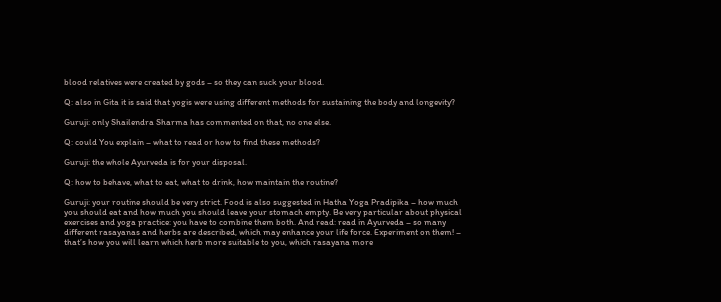blood relatives were created by gods – so they can suck your blood.

Q: also in Gita it is said that yogis were using different methods for sustaining the body and longevity?

Guruji: only Shailendra Sharma has commented on that, no one else.

Q: could You explain – what to read or how to find these methods?

Guruji: the whole Ayurveda is for your disposal.

Q: how to behave, what to eat, what to drink, how maintain the routine?

Guruji: your routine should be very strict. Food is also suggested in Hatha Yoga Pradipika – how much you should eat and how much you should leave your stomach empty. Be very particular about physical exercises and yoga practice: you have to combine them both. And read: read in Ayurveda – so many different rasayanas and herbs are described, which may enhance your life force. Experiment on them! – that’s how you will learn which herb more suitable to you, which rasayana more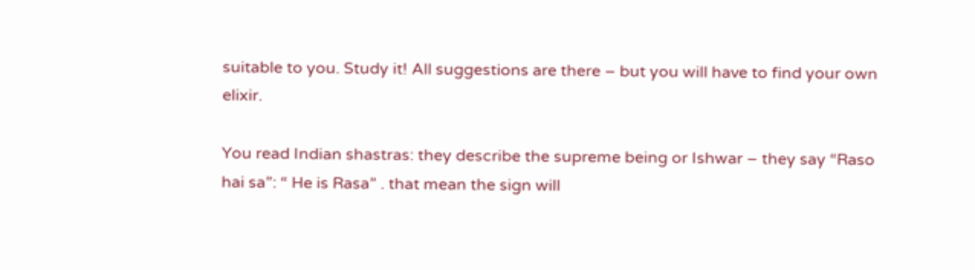suitable to you. Study it! All suggestions are there – but you will have to find your own elixir.

You read Indian shastras: they describe the supreme being or Ishwar – they say “Raso hai sa”: “ He is Rasa” . that mean the sign will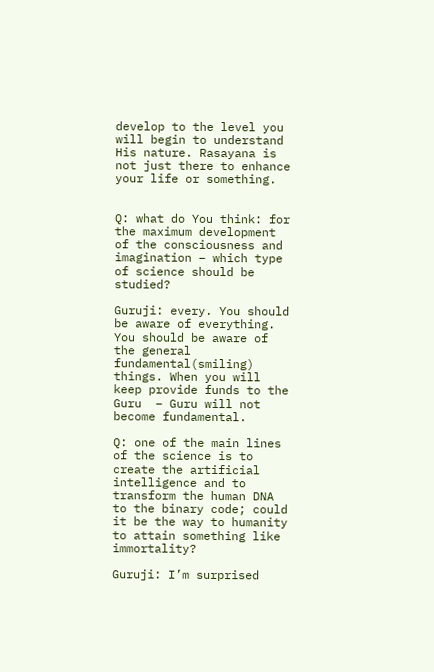develop to the level you will begin to understand His nature. Rasayana is not just there to enhance your life or something.


Q: what do You think: for the maximum development of the consciousness and imagination – which type of science should be studied?

Guruji: every. You should be aware of everything. You should be aware of the general fundamental(smiling) things. When you will keep provide funds to the Guru  – Guru will not become fundamental.

Q: one of the main lines of the science is to create the artificial intelligence and to transform the human DNA to the binary code; could it be the way to humanity to attain something like immortality?

Guruji: I’m surprised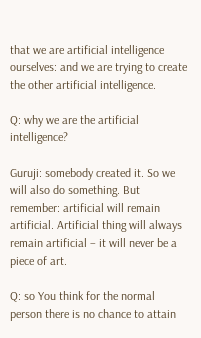that we are artificial intelligence ourselves: and we are trying to create the other artificial intelligence.

Q: why we are the artificial intelligence?

Guruji: somebody created it. So we will also do something. But remember: artificial will remain artificial. Artificial thing will always remain artificial – it will never be a piece of art.

Q: so You think for the normal person there is no chance to attain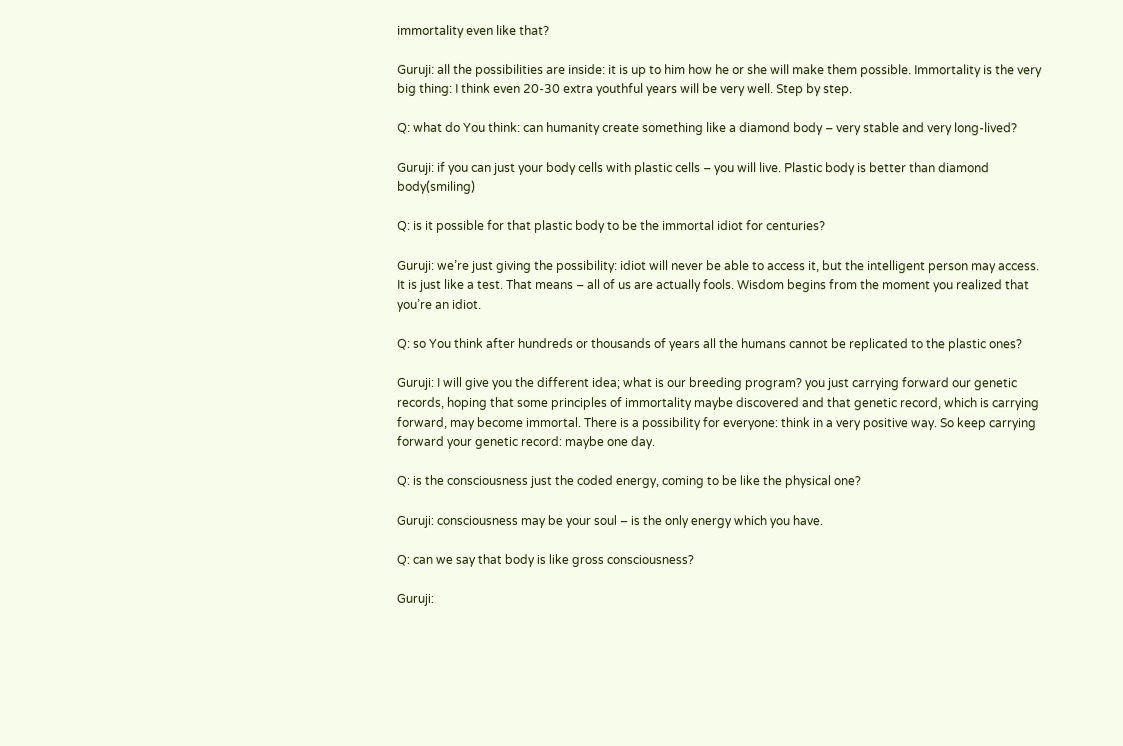immortality even like that?

Guruji: all the possibilities are inside: it is up to him how he or she will make them possible. Immortality is the very big thing: I think even 20-30 extra youthful years will be very well. Step by step.

Q: what do You think: can humanity create something like a diamond body – very stable and very long-lived?

Guruji: if you can just your body cells with plastic cells – you will live. Plastic body is better than diamond body(smiling)

Q: is it possible for that plastic body to be the immortal idiot for centuries?

Guruji: we’re just giving the possibility: idiot will never be able to access it, but the intelligent person may access. It is just like a test. That means – all of us are actually fools. Wisdom begins from the moment you realized that you’re an idiot.

Q: so You think after hundreds or thousands of years all the humans cannot be replicated to the plastic ones?

Guruji: I will give you the different idea; what is our breeding program? you just carrying forward our genetic records, hoping that some principles of immortality maybe discovered and that genetic record, which is carrying forward, may become immortal. There is a possibility for everyone: think in a very positive way. So keep carrying forward your genetic record: maybe one day.

Q: is the consciousness just the coded energy, coming to be like the physical one?

Guruji: consciousness may be your soul – is the only energy which you have.

Q: can we say that body is like gross consciousness?

Guruji: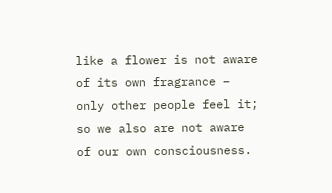like a flower is not aware of its own fragrance – only other people feel it; so we also are not aware of our own consciousness.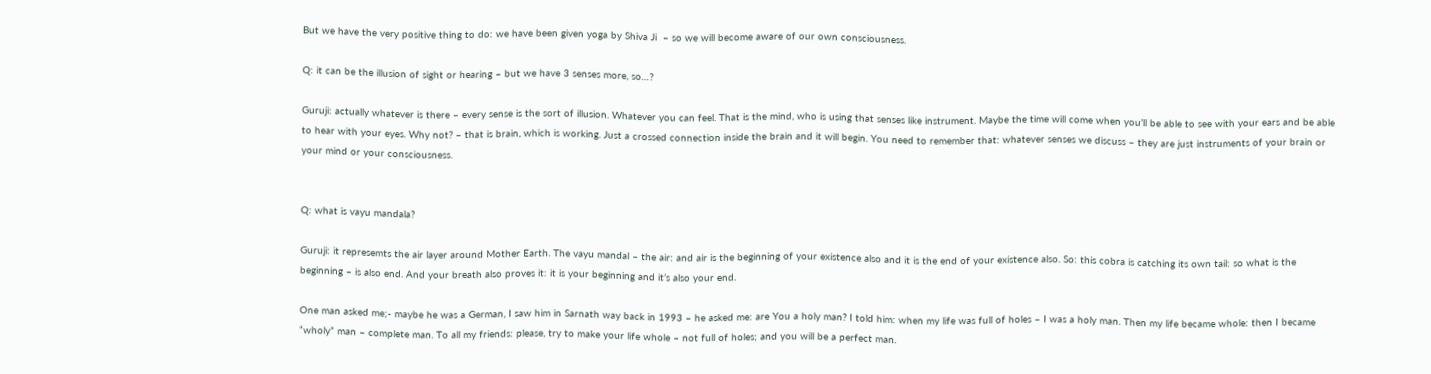But we have the very positive thing to do: we have been given yoga by Shiva Ji  – so we will become aware of our own consciousness.

Q: it can be the illusion of sight or hearing – but we have 3 senses more, so…?

Guruji: actually whatever is there – every sense is the sort of illusion. Whatever you can feel. That is the mind, who is using that senses like instrument. Maybe the time will come when you’ll be able to see with your ears and be able to hear with your eyes. Why not? – that is brain, which is working. Just a crossed connection inside the brain and it will begin. You need to remember that: whatever senses we discuss – they are just instruments of your brain or your mind or your consciousness.


Q: what is vayu mandala?

Guruji: it represemts the air layer around Mother Earth. The vayu mandal – the air: and air is the beginning of your existence also and it is the end of your existence also. So: this cobra is catching its own tail: so what is the beginning – is also end. And your breath also proves it: it is your beginning and it’s also your end.

One man asked me;- maybe he was a German, I saw him in Sarnath way back in 1993 – he asked me: are You a holy man? I told him: when my life was full of holes – I was a holy man. Then my life became whole: then I became “wholy” man – complete man. To all my friends: please, try to make your life whole – not full of holes; and you will be a perfect man.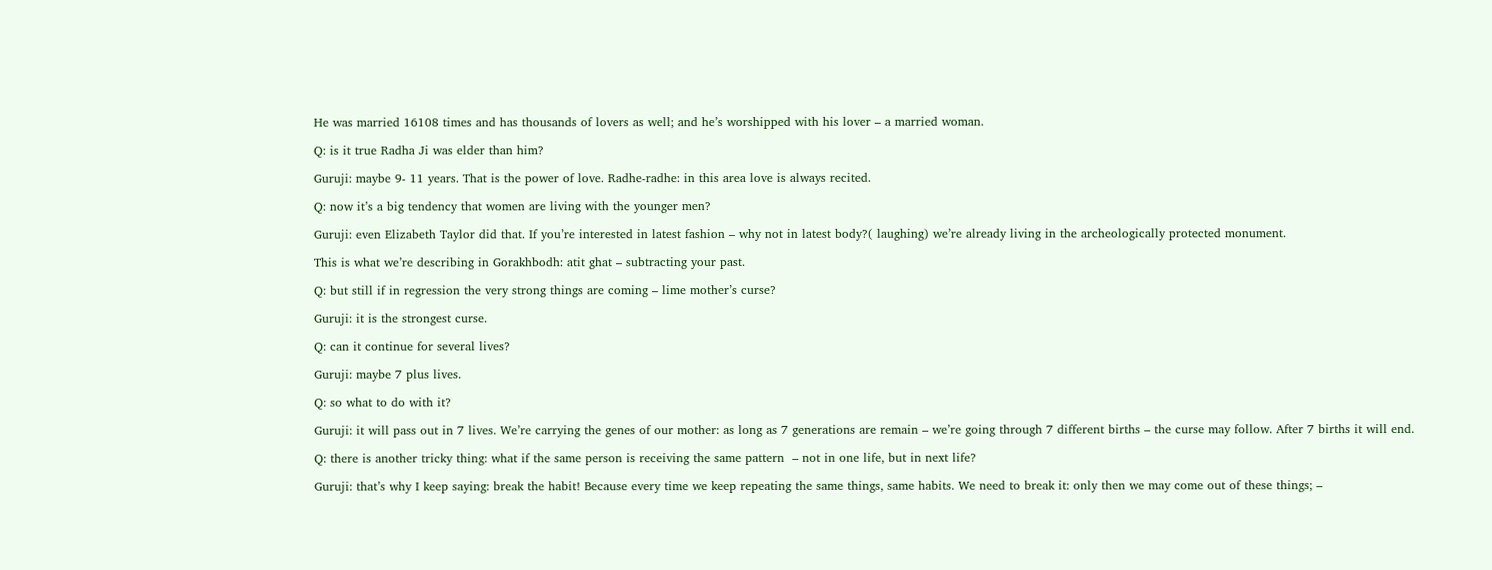He was married 16108 times and has thousands of lovers as well; and he’s worshipped with his lover – a married woman.

Q: is it true Radha Ji was elder than him?

Guruji: maybe 9- 11 years. That is the power of love. Radhe-radhe: in this area love is always recited.

Q: now it’s a big tendency that women are living with the younger men?

Guruji: even Elizabeth Taylor did that. If you’re interested in latest fashion – why not in latest body?( laughing) we’re already living in the archeologically protected monument.

This is what we’re describing in Gorakhbodh: atit ghat – subtracting your past.

Q: but still if in regression the very strong things are coming – lime mother’s curse?

Guruji: it is the strongest curse.

Q: can it continue for several lives?

Guruji: maybe 7 plus lives.

Q: so what to do with it?

Guruji: it will pass out in 7 lives. We’re carrying the genes of our mother: as long as 7 generations are remain – we’re going through 7 different births – the curse may follow. After 7 births it will end.

Q: there is another tricky thing: what if the same person is receiving the same pattern  – not in one life, but in next life?

Guruji: that’s why I keep saying: break the habit! Because every time we keep repeating the same things, same habits. We need to break it: only then we may come out of these things; –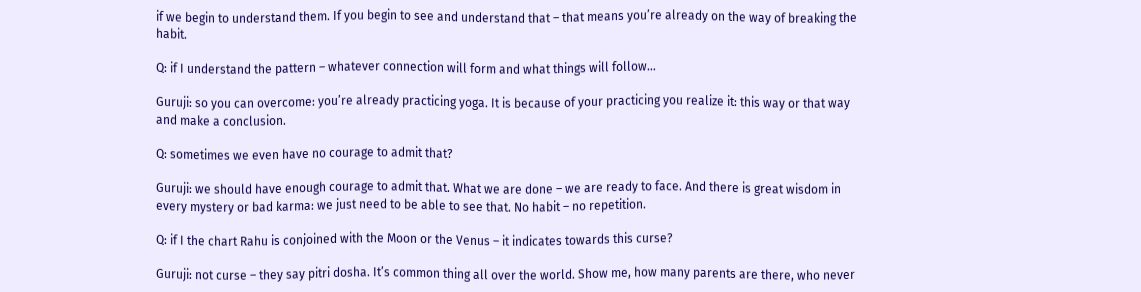if we begin to understand them. If you begin to see and understand that – that means you’re already on the way of breaking the habit.

Q: if I understand the pattern – whatever connection will form and what things will follow…

Guruji: so you can overcome: you’re already practicing yoga. It is because of your practicing you realize it: this way or that way and make a conclusion.

Q: sometimes we even have no courage to admit that?

Guruji: we should have enough courage to admit that. What we are done – we are ready to face. And there is great wisdom in every mystery or bad karma: we just need to be able to see that. No habit – no repetition.

Q: if I the chart Rahu is conjoined with the Moon or the Venus – it indicates towards this curse?

Guruji: not curse – they say pitri dosha. It’s common thing all over the world. Show me, how many parents are there, who never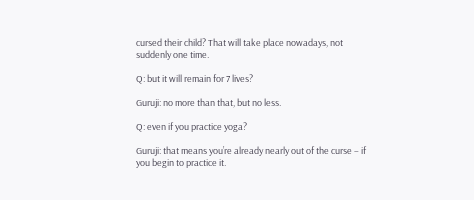cursed their child? That will take place nowadays, not suddenly one time.

Q: but it will remain for 7 lives?

Guruji: no more than that, but no less.

Q: even if you practice yoga?

Guruji: that means you’re already nearly out of the curse – if you begin to practice it.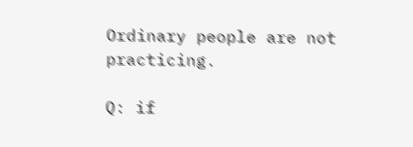Ordinary people are not practicing.

Q: if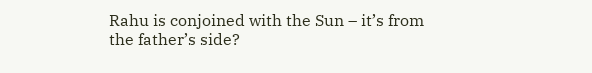Rahu is conjoined with the Sun – it’s from the father’s side?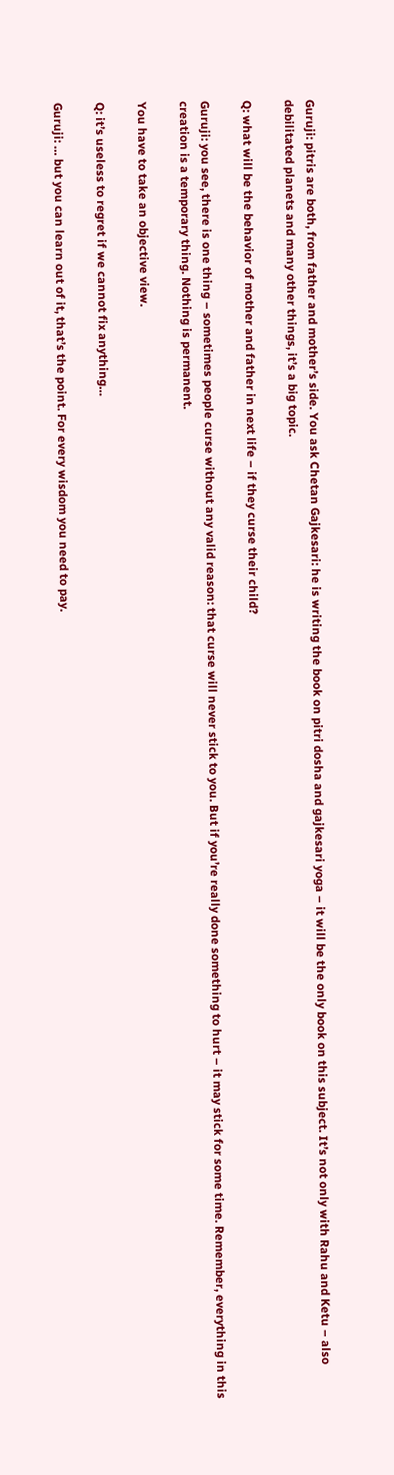Guruji: pitris are both, from father and mother’s side. You ask Chetan Gajkesari: he is writing the book on pitri dosha and gajkesari yoga – it will be the only book on this subject. It’s not only with Rahu and Ketu – also debilitated planets and many other things, it’s a big topic.

Q: what will be the behavior of mother and father in next life – if they curse their child?

Guruji: you see, there is one thing – sometimes people curse without any valid reason: that curse will never stick to you. But if you’re really done something to hurt – it may stick for some time. Remember, everything in this creation is a temporary thing. Nothing is permanent.

You have to take an objective view.

Q: it’s useless to regret if we cannot fix anything…

Guruji: … but you can learn out of it, that’s the point. For every wisdom you need to pay.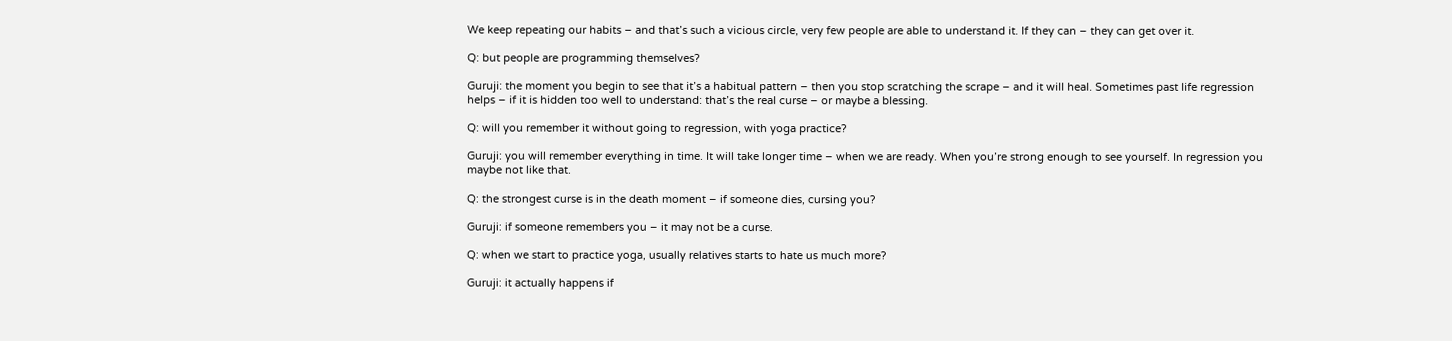We keep repeating our habits – and that’s such a vicious circle, very few people are able to understand it. If they can – they can get over it.

Q: but people are programming themselves?

Guruji: the moment you begin to see that it’s a habitual pattern – then you stop scratching the scrape – and it will heal. Sometimes past life regression helps – if it is hidden too well to understand: that’s the real curse – or maybe a blessing.

Q: will you remember it without going to regression, with yoga practice?

Guruji: you will remember everything in time. It will take longer time – when we are ready. When you’re strong enough to see yourself. In regression you maybe not like that.

Q: the strongest curse is in the death moment – if someone dies, cursing you?

Guruji: if someone remembers you – it may not be a curse.

Q: when we start to practice yoga, usually relatives starts to hate us much more?

Guruji: it actually happens if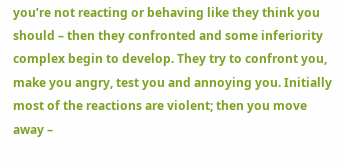you’re not reacting or behaving like they think you should – then they confronted and some inferiority complex begin to develop. They try to confront you, make you angry, test you and annoying you. Initially most of the reactions are violent; then you move away –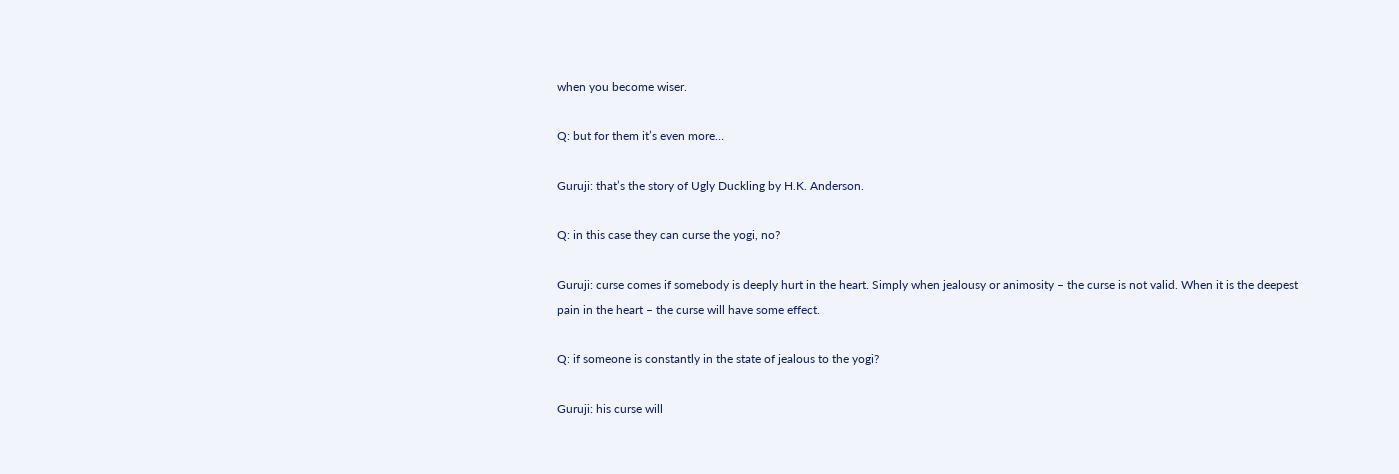when you become wiser.

Q: but for them it’s even more…

Guruji: that’s the story of Ugly Duckling by H.K. Anderson.

Q: in this case they can curse the yogi, no?

Guruji: curse comes if somebody is deeply hurt in the heart. Simply when jealousy or animosity – the curse is not valid. When it is the deepest pain in the heart – the curse will have some effect.

Q: if someone is constantly in the state of jealous to the yogi?

Guruji: his curse will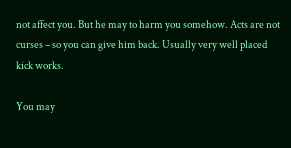not affect you. But he may to harm you somehow. Acts are not curses – so you can give him back. Usually very well placed kick works.

You may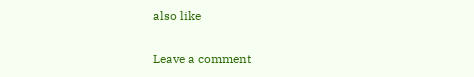also like

Leave a comment